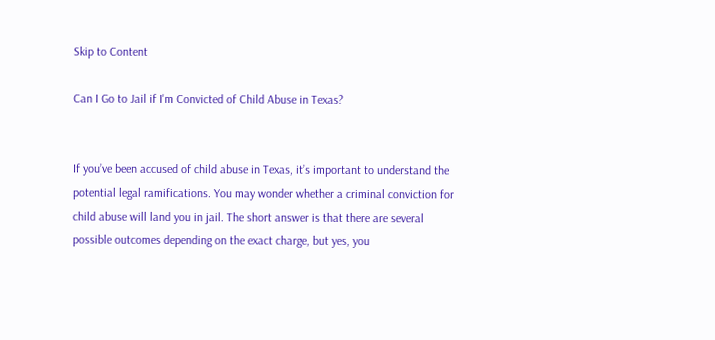Skip to Content

Can I Go to Jail if I'm Convicted of Child Abuse in Texas?


If you’ve been accused of child abuse in Texas, it’s important to understand the potential legal ramifications. You may wonder whether a criminal conviction for child abuse will land you in jail. The short answer is that there are several possible outcomes depending on the exact charge, but yes, you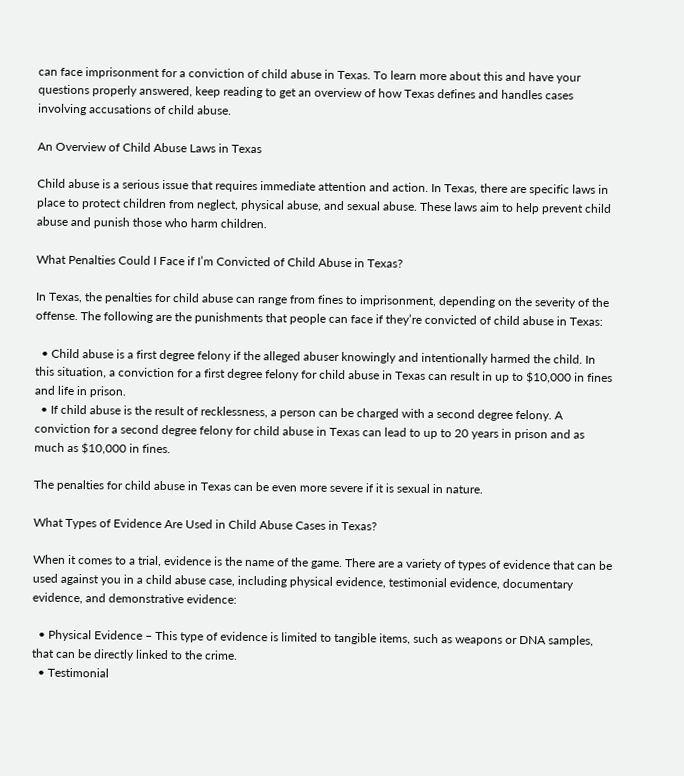can face imprisonment for a conviction of child abuse in Texas. To learn more about this and have your questions properly answered, keep reading to get an overview of how Texas defines and handles cases involving accusations of child abuse.

An Overview of Child Abuse Laws in Texas

Child abuse is a serious issue that requires immediate attention and action. In Texas, there are specific laws in place to protect children from neglect, physical abuse, and sexual abuse. These laws aim to help prevent child abuse and punish those who harm children.

What Penalties Could I Face if I’m Convicted of Child Abuse in Texas?

In Texas, the penalties for child abuse can range from fines to imprisonment, depending on the severity of the offense. The following are the punishments that people can face if they’re convicted of child abuse in Texas:

  • Child abuse is a first degree felony if the alleged abuser knowingly and intentionally harmed the child. In this situation, a conviction for a first degree felony for child abuse in Texas can result in up to $10,000 in fines and life in prison.
  • If child abuse is the result of recklessness, a person can be charged with a second degree felony. A conviction for a second degree felony for child abuse in Texas can lead to up to 20 years in prison and as much as $10,000 in fines.

The penalties for child abuse in Texas can be even more severe if it is sexual in nature.

What Types of Evidence Are Used in Child Abuse Cases in Texas?

When it comes to a trial, evidence is the name of the game. There are a variety of types of evidence that can be used against you in a child abuse case, including physical evidence, testimonial evidence, documentary evidence, and demonstrative evidence:

  • Physical Evidence – This type of evidence is limited to tangible items, such as weapons or DNA samples, that can be directly linked to the crime.
  • Testimonial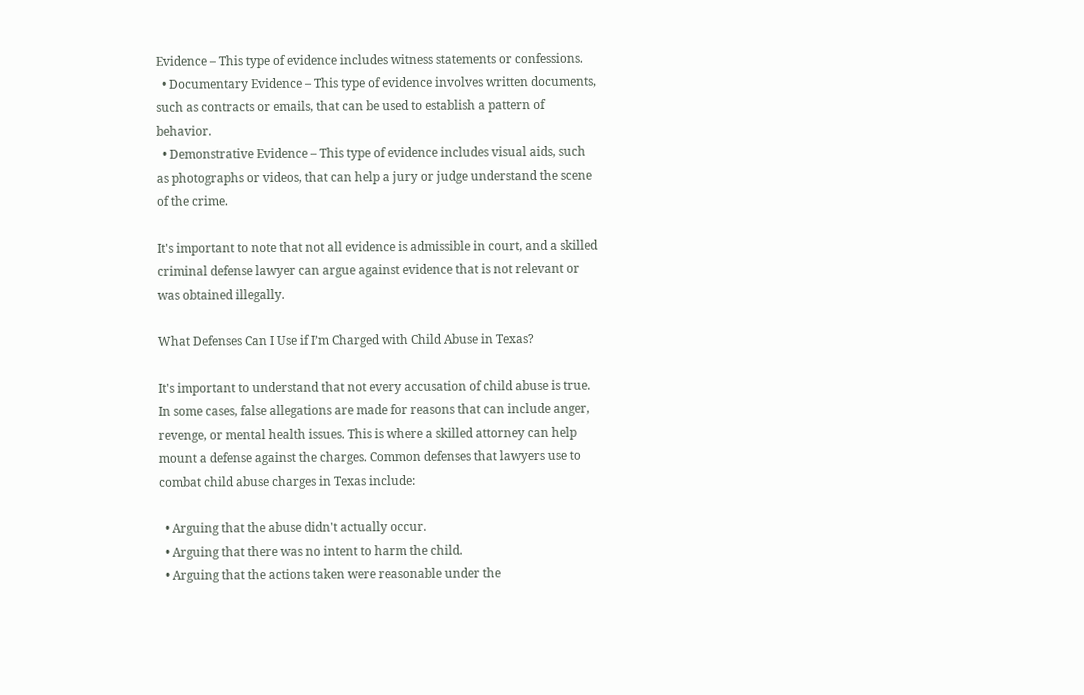Evidence – This type of evidence includes witness statements or confessions.
  • Documentary Evidence – This type of evidence involves written documents, such as contracts or emails, that can be used to establish a pattern of behavior.
  • Demonstrative Evidence – This type of evidence includes visual aids, such as photographs or videos, that can help a jury or judge understand the scene of the crime.

It's important to note that not all evidence is admissible in court, and a skilled criminal defense lawyer can argue against evidence that is not relevant or was obtained illegally.

What Defenses Can I Use if I’m Charged with Child Abuse in Texas?

It's important to understand that not every accusation of child abuse is true. In some cases, false allegations are made for reasons that can include anger, revenge, or mental health issues. This is where a skilled attorney can help mount a defense against the charges. Common defenses that lawyers use to combat child abuse charges in Texas include:

  • Arguing that the abuse didn't actually occur.
  • Arguing that there was no intent to harm the child.
  • Arguing that the actions taken were reasonable under the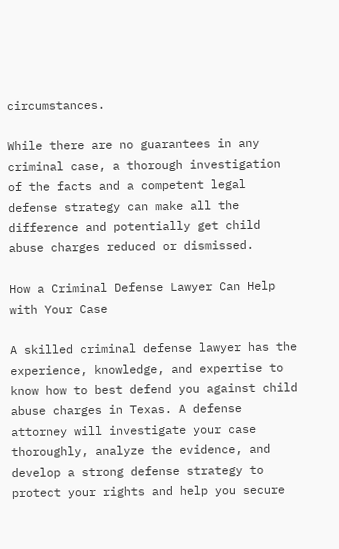circumstances.

While there are no guarantees in any criminal case, a thorough investigation of the facts and a competent legal defense strategy can make all the difference and potentially get child abuse charges reduced or dismissed.

How a Criminal Defense Lawyer Can Help with Your Case

A skilled criminal defense lawyer has the experience, knowledge, and expertise to know how to best defend you against child abuse charges in Texas. A defense attorney will investigate your case thoroughly, analyze the evidence, and develop a strong defense strategy to protect your rights and help you secure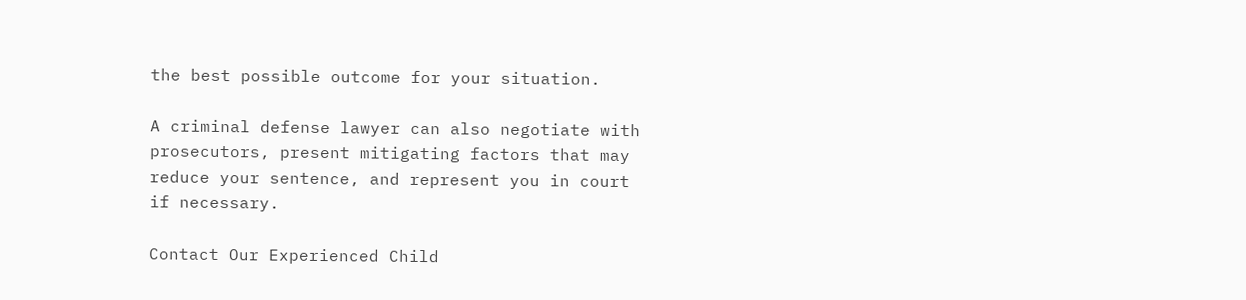the best possible outcome for your situation.

A criminal defense lawyer can also negotiate with prosecutors, present mitigating factors that may reduce your sentence, and represent you in court if necessary.

Contact Our Experienced Child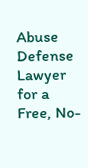Abuse Defense Lawyer for a Free, No-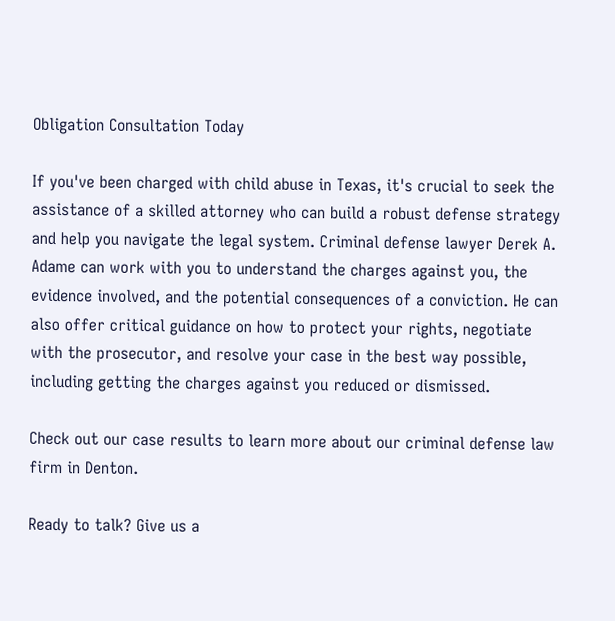Obligation Consultation Today

If you've been charged with child abuse in Texas, it's crucial to seek the assistance of a skilled attorney who can build a robust defense strategy and help you navigate the legal system. Criminal defense lawyer Derek A. Adame can work with you to understand the charges against you, the evidence involved, and the potential consequences of a conviction. He can also offer critical guidance on how to protect your rights, negotiate with the prosecutor, and resolve your case in the best way possible, including getting the charges against you reduced or dismissed.

Check out our case results to learn more about our criminal defense law firm in Denton.

Ready to talk? Give us a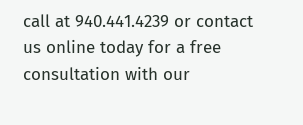call at 940.441.4239 or contact us online today for a free consultation with our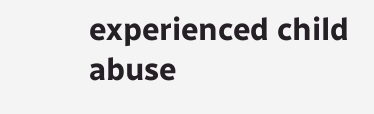experienced child abuse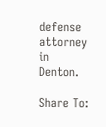defense attorney in Denton.

Share To: